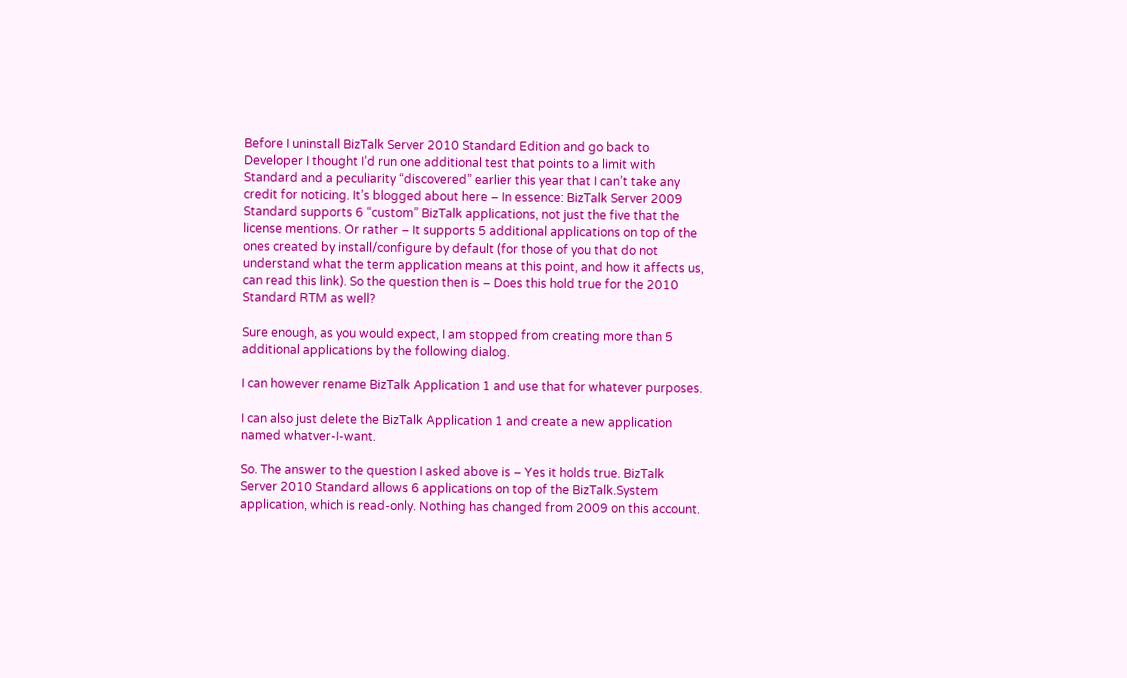Before I uninstall BizTalk Server 2010 Standard Edition and go back to Developer I thought I’d run one additional test that points to a limit with Standard and a peculiarity “discovered” earlier this year that I can’t take any credit for noticing. It’s blogged about here – In essence: BizTalk Server 2009 Standard supports 6 “custom” BizTalk applications, not just the five that the license mentions. Or rather – It supports 5 additional applications on top of the ones created by install/configure by default (for those of you that do not understand what the term application means at this point, and how it affects us, can read this link). So the question then is – Does this hold true for the 2010 Standard RTM as well?

Sure enough, as you would expect, I am stopped from creating more than 5 additional applications by the following dialog.

I can however rename BizTalk Application 1 and use that for whatever purposes.

I can also just delete the BizTalk Application 1 and create a new application named whatver-I-want.

So. The answer to the question I asked above is – Yes it holds true. BizTalk Server 2010 Standard allows 6 applications on top of the BizTalk.System application, which is read-only. Nothing has changed from 2009 on this account.